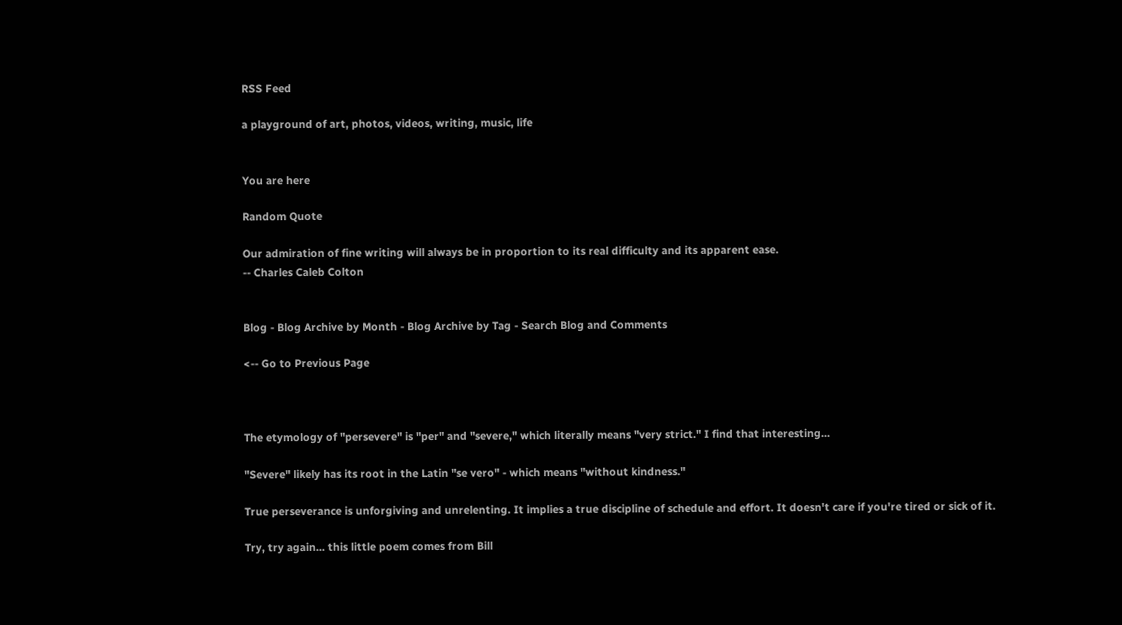RSS Feed

a playground of art, photos, videos, writing, music, life


You are here

Random Quote

Our admiration of fine writing will always be in proportion to its real difficulty and its apparent ease.
-- Charles Caleb Colton


Blog - Blog Archive by Month - Blog Archive by Tag - Search Blog and Comments

<-- Go to Previous Page



The etymology of "persevere" is "per" and "severe," which literally means "very strict." I find that interesting...

"Severe" likely has its root in the Latin "se vero" - which means "without kindness."

True perseverance is unforgiving and unrelenting. It implies a true discipline of schedule and effort. It doesn't care if you're tired or sick of it.

Try, try again... this little poem comes from Bill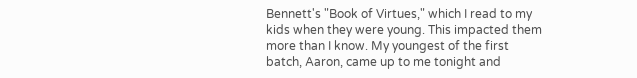Bennett's "Book of Virtues," which I read to my kids when they were young. This impacted them more than I know. My youngest of the first batch, Aaron, came up to me tonight and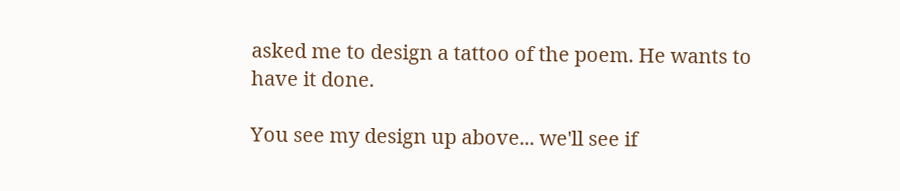asked me to design a tattoo of the poem. He wants to have it done.

You see my design up above... we'll see if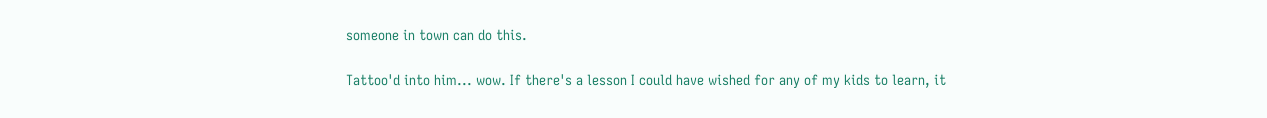someone in town can do this.

Tattoo'd into him... wow. If there's a lesson I could have wished for any of my kids to learn, it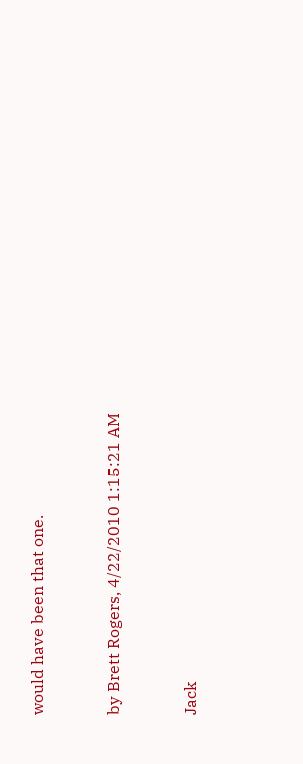would have been that one.


by Brett Rogers, 4/22/2010 1:15:21 AM


Jack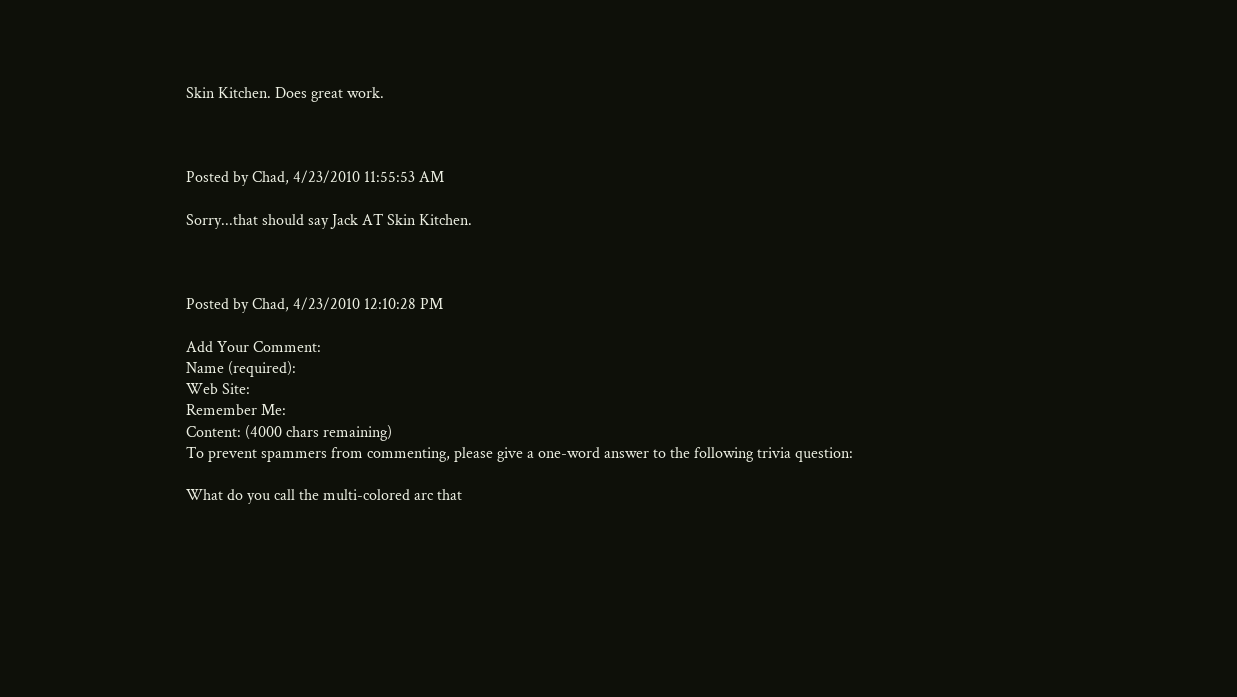Skin Kitchen. Does great work.



Posted by Chad, 4/23/2010 11:55:53 AM

Sorry...that should say Jack AT Skin Kitchen.



Posted by Chad, 4/23/2010 12:10:28 PM

Add Your Comment:
Name (required):
Web Site:
Remember Me:
Content: (4000 chars remaining)
To prevent spammers from commenting, please give a one-word answer to the following trivia question:

What do you call the multi-colored arc that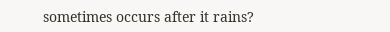sometimes occurs after it rains?